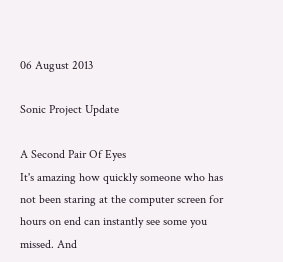06 August 2013

Sonic Project Update

A Second Pair Of Eyes
It's amazing how quickly someone who has not been staring at the computer screen for hours on end can instantly see some you missed. And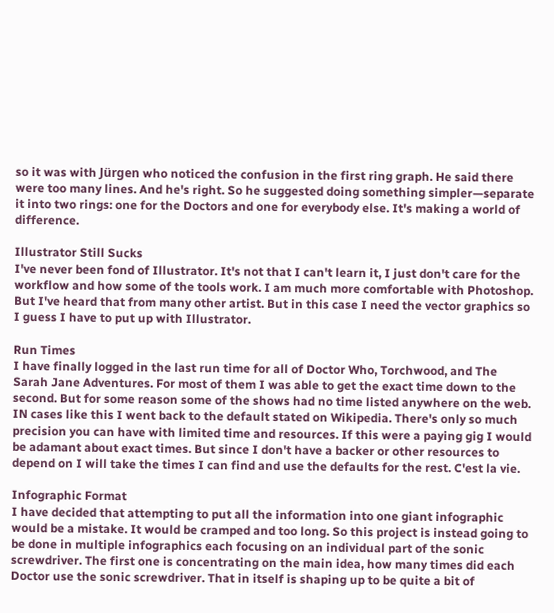so it was with Jürgen who noticed the confusion in the first ring graph. He said there were too many lines. And he's right. So he suggested doing something simpler—separate it into two rings: one for the Doctors and one for everybody else. It's making a world of difference.

Illustrator Still Sucks
I've never been fond of Illustrator. It's not that I can't learn it, I just don't care for the workflow and how some of the tools work. I am much more comfortable with Photoshop. But I've heard that from many other artist. But in this case I need the vector graphics so I guess I have to put up with Illustrator.

Run Times
I have finally logged in the last run time for all of Doctor Who, Torchwood, and The Sarah Jane Adventures. For most of them I was able to get the exact time down to the second. But for some reason some of the shows had no time listed anywhere on the web. IN cases like this I went back to the default stated on Wikipedia. There's only so much precision you can have with limited time and resources. If this were a paying gig I would be adamant about exact times. But since I don't have a backer or other resources to depend on I will take the times I can find and use the defaults for the rest. C'est la vie.

Infographic Format
I have decided that attempting to put all the information into one giant infographic would be a mistake. It would be cramped and too long. So this project is instead going to be done in multiple infographics each focusing on an individual part of the sonic screwdriver. The first one is concentrating on the main idea, how many times did each Doctor use the sonic screwdriver. That in itself is shaping up to be quite a bit of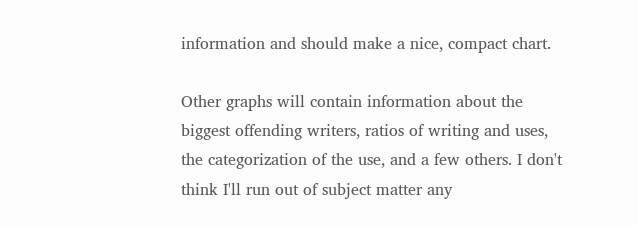information and should make a nice, compact chart.

Other graphs will contain information about the biggest offending writers, ratios of writing and uses, the categorization of the use, and a few others. I don't think I'll run out of subject matter any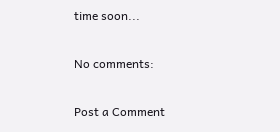time soon...

No comments:

Post a Comment